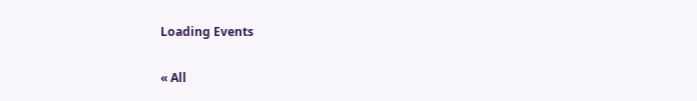Loading Events

« All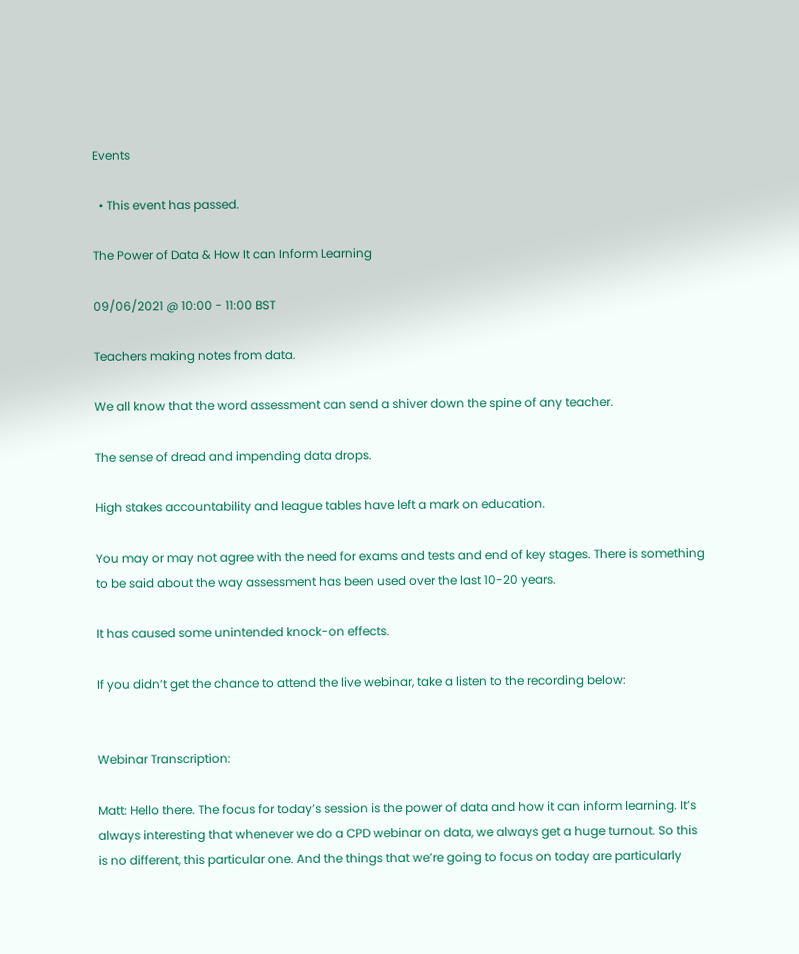Events

  • This event has passed.

The Power of Data & How It can Inform Learning

09/06/2021 @ 10:00 - 11:00 BST

Teachers making notes from data.

We all know that the word assessment can send a shiver down the spine of any teacher.

The sense of dread and impending data drops.

High stakes accountability and league tables have left a mark on education.

You may or may not agree with the need for exams and tests and end of key stages. There is something to be said about the way assessment has been used over the last 10-20 years.

It has caused some unintended knock-on effects.

If you didn’t get the chance to attend the live webinar, take a listen to the recording below:


Webinar Transcription:

Matt: Hello there. The focus for today’s session is the power of data and how it can inform learning. It’s always interesting that whenever we do a CPD webinar on data, we always get a huge turnout. So this is no different, this particular one. And the things that we’re going to focus on today are particularly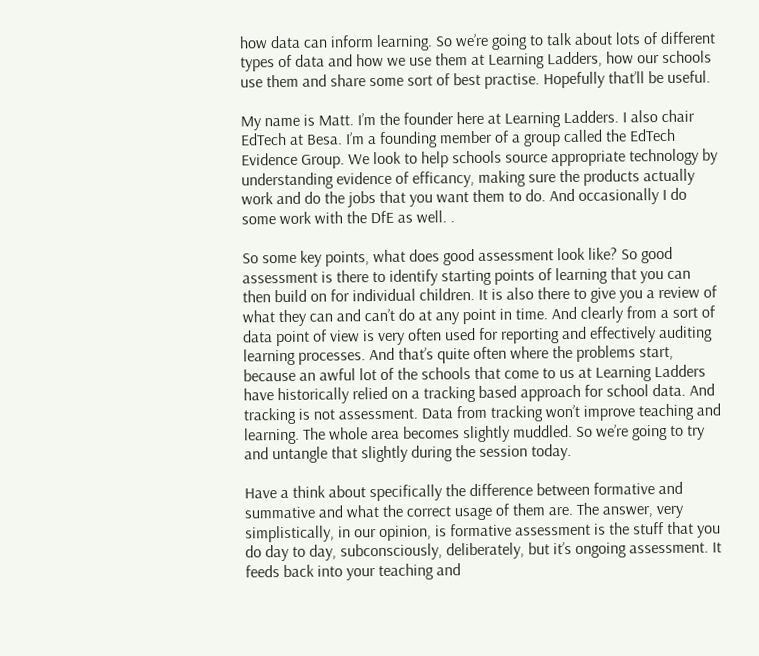how data can inform learning. So we’re going to talk about lots of different types of data and how we use them at Learning Ladders, how our schools use them and share some sort of best practise. Hopefully that’ll be useful.

My name is Matt. I’m the founder here at Learning Ladders. I also chair EdTech at Besa. I’m a founding member of a group called the EdTech Evidence Group. We look to help schools source appropriate technology by understanding evidence of efficancy, making sure the products actually work and do the jobs that you want them to do. And occasionally I do some work with the DfE as well. .

So some key points, what does good assessment look like? So good assessment is there to identify starting points of learning that you can then build on for individual children. It is also there to give you a review of what they can and can’t do at any point in time. And clearly from a sort of data point of view is very often used for reporting and effectively auditing learning processes. And that’s quite often where the problems start, because an awful lot of the schools that come to us at Learning Ladders have historically relied on a tracking based approach for school data. And tracking is not assessment. Data from tracking won’t improve teaching and learning. The whole area becomes slightly muddled. So we’re going to try and untangle that slightly during the session today.

Have a think about specifically the difference between formative and summative and what the correct usage of them are. The answer, very simplistically, in our opinion, is formative assessment is the stuff that you do day to day, subconsciously, deliberately, but it’s ongoing assessment. It feeds back into your teaching and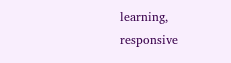learning, responsive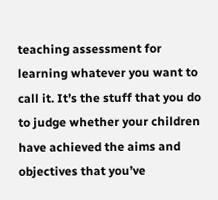teaching assessment for learning whatever you want to call it. It’s the stuff that you do to judge whether your children have achieved the aims and objectives that you’ve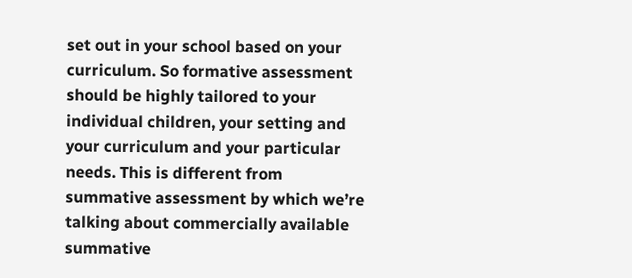set out in your school based on your curriculum. So formative assessment should be highly tailored to your individual children, your setting and your curriculum and your particular needs. This is different from summative assessment by which we’re talking about commercially available summative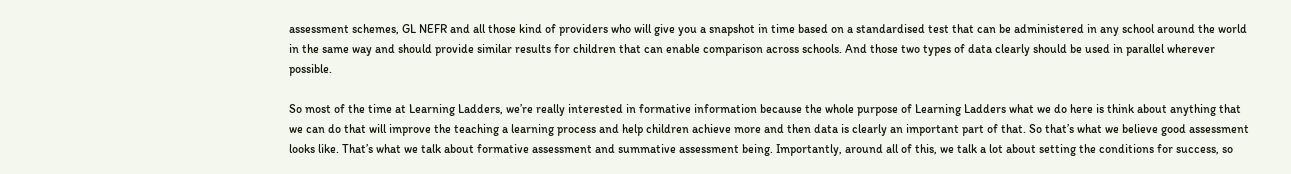assessment schemes, GL NEFR and all those kind of providers who will give you a snapshot in time based on a standardised test that can be administered in any school around the world in the same way and should provide similar results for children that can enable comparison across schools. And those two types of data clearly should be used in parallel wherever possible.

So most of the time at Learning Ladders, we’re really interested in formative information because the whole purpose of Learning Ladders what we do here is think about anything that we can do that will improve the teaching a learning process and help children achieve more and then data is clearly an important part of that. So that’s what we believe good assessment looks like. That’s what we talk about formative assessment and summative assessment being. Importantly, around all of this, we talk a lot about setting the conditions for success, so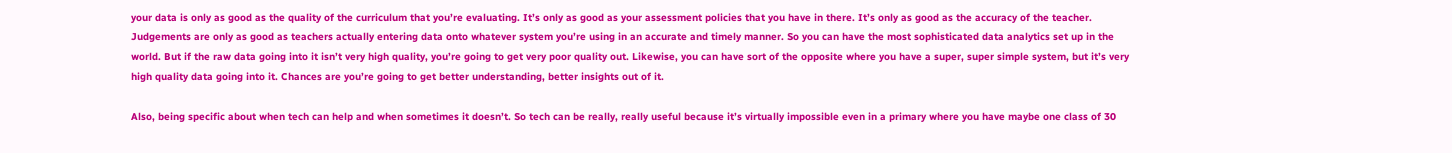your data is only as good as the quality of the curriculum that you’re evaluating. It’s only as good as your assessment policies that you have in there. It’s only as good as the accuracy of the teacher. Judgements are only as good as teachers actually entering data onto whatever system you’re using in an accurate and timely manner. So you can have the most sophisticated data analytics set up in the world. But if the raw data going into it isn’t very high quality, you’re going to get very poor quality out. Likewise, you can have sort of the opposite where you have a super, super simple system, but it’s very high quality data going into it. Chances are you’re going to get better understanding, better insights out of it.

Also, being specific about when tech can help and when sometimes it doesn’t. So tech can be really, really useful because it’s virtually impossible even in a primary where you have maybe one class of 30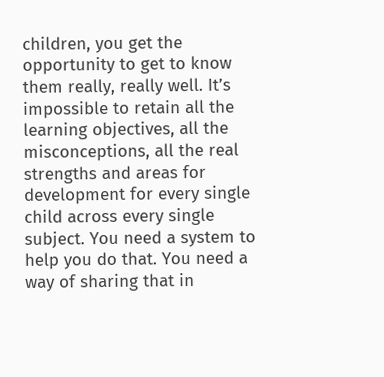children, you get the opportunity to get to know them really, really well. It’s impossible to retain all the learning objectives, all the misconceptions, all the real strengths and areas for development for every single child across every single subject. You need a system to help you do that. You need a way of sharing that in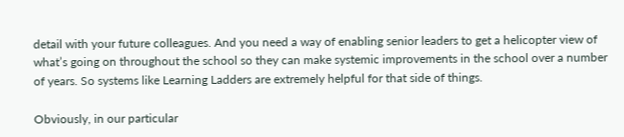detail with your future colleagues. And you need a way of enabling senior leaders to get a helicopter view of what’s going on throughout the school so they can make systemic improvements in the school over a number of years. So systems like Learning Ladders are extremely helpful for that side of things.

Obviously, in our particular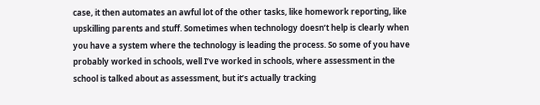case, it then automates an awful lot of the other tasks, like homework reporting, like upskilling parents and stuff. Sometimes when technology doesn’t help is clearly when you have a system where the technology is leading the process. So some of you have probably worked in schools, well I’ve worked in schools, where assessment in the school is talked about as assessment, but it’s actually tracking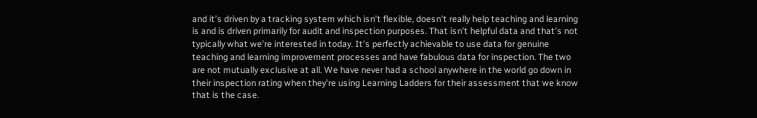and it’s driven by a tracking system which isn’t flexible, doesn’t really help teaching and learning is and is driven primarily for audit and inspection purposes. That isn’t helpful data and that’s not typically what we’re interested in today. It’s perfectly achievable to use data for genuine teaching and learning improvement processes and have fabulous data for inspection. The two are not mutually exclusive at all. We have never had a school anywhere in the world go down in their inspection rating when they’re using Learning Ladders for their assessment that we know that is the case.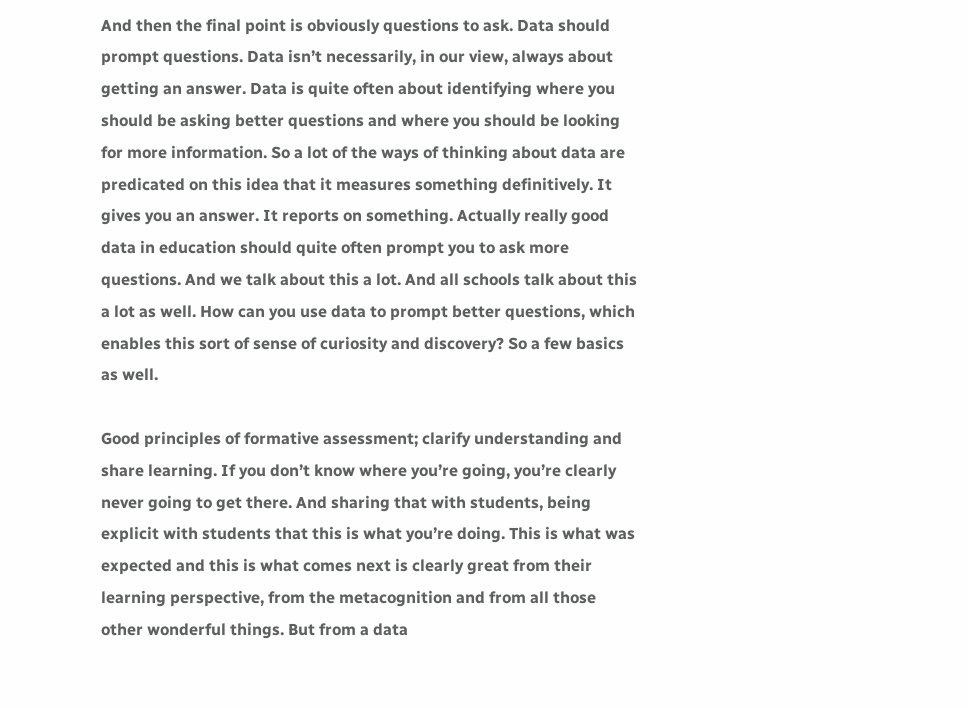And then the final point is obviously questions to ask. Data should prompt questions. Data isn’t necessarily, in our view, always about getting an answer. Data is quite often about identifying where you should be asking better questions and where you should be looking for more information. So a lot of the ways of thinking about data are predicated on this idea that it measures something definitively. It gives you an answer. It reports on something. Actually really good data in education should quite often prompt you to ask more questions. And we talk about this a lot. And all schools talk about this a lot as well. How can you use data to prompt better questions, which enables this sort of sense of curiosity and discovery? So a few basics as well.

Good principles of formative assessment; clarify understanding and share learning. If you don’t know where you’re going, you’re clearly never going to get there. And sharing that with students, being explicit with students that this is what you’re doing. This is what was expected and this is what comes next is clearly great from their learning perspective, from the metacognition and from all those other wonderful things. But from a data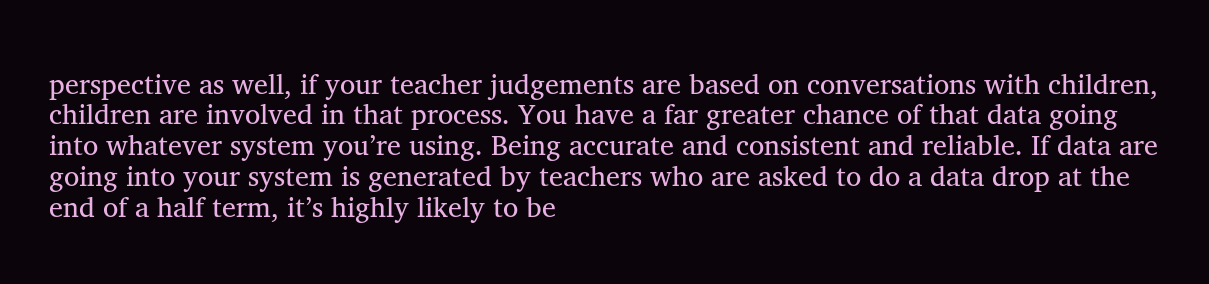perspective as well, if your teacher judgements are based on conversations with children, children are involved in that process. You have a far greater chance of that data going into whatever system you’re using. Being accurate and consistent and reliable. If data are going into your system is generated by teachers who are asked to do a data drop at the end of a half term, it’s highly likely to be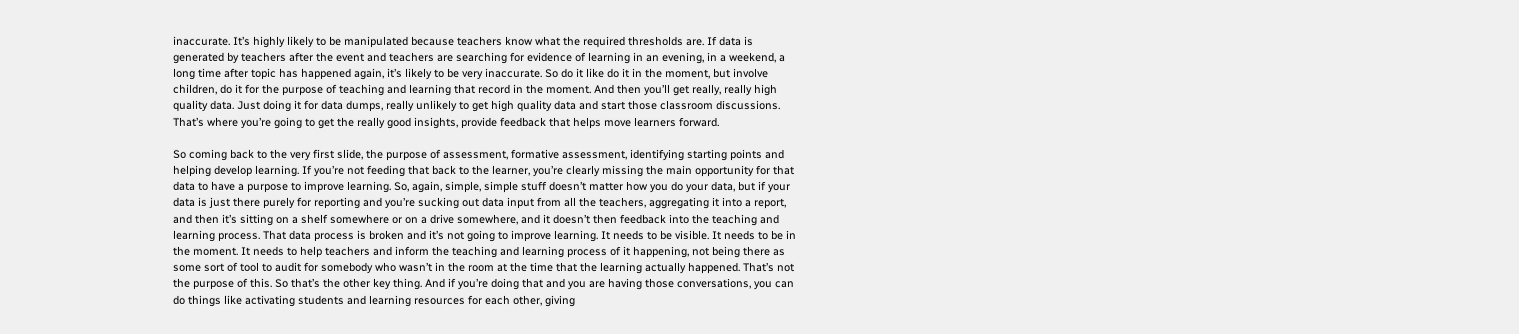inaccurate. It’s highly likely to be manipulated because teachers know what the required thresholds are. If data is generated by teachers after the event and teachers are searching for evidence of learning in an evening, in a weekend, a long time after topic has happened again, it’s likely to be very inaccurate. So do it like do it in the moment, but involve children, do it for the purpose of teaching and learning that record in the moment. And then you’ll get really, really high quality data. Just doing it for data dumps, really unlikely to get high quality data and start those classroom discussions. That’s where you’re going to get the really good insights, provide feedback that helps move learners forward.

So coming back to the very first slide, the purpose of assessment, formative assessment, identifying starting points and helping develop learning. If you’re not feeding that back to the learner, you’re clearly missing the main opportunity for that data to have a purpose to improve learning. So, again, simple, simple stuff doesn’t matter how you do your data, but if your data is just there purely for reporting and you’re sucking out data input from all the teachers, aggregating it into a report, and then it’s sitting on a shelf somewhere or on a drive somewhere, and it doesn’t then feedback into the teaching and learning process. That data process is broken and it’s not going to improve learning. It needs to be visible. It needs to be in the moment. It needs to help teachers and inform the teaching and learning process of it happening, not being there as some sort of tool to audit for somebody who wasn’t in the room at the time that the learning actually happened. That’s not the purpose of this. So that’s the other key thing. And if you’re doing that and you are having those conversations, you can do things like activating students and learning resources for each other, giving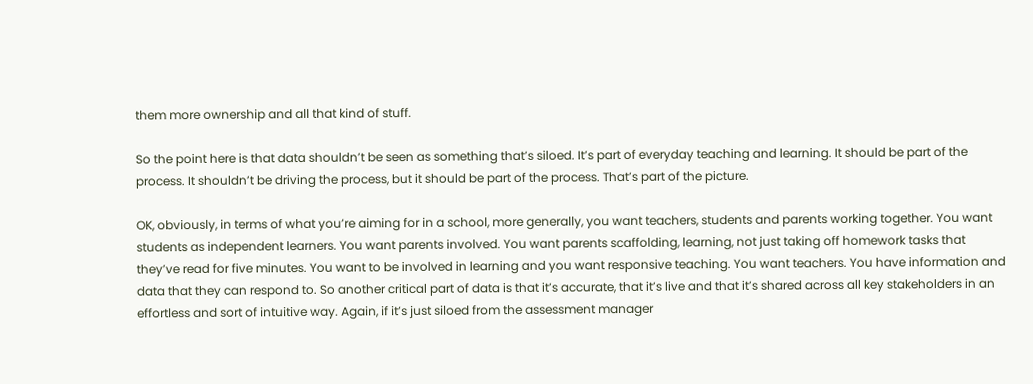them more ownership and all that kind of stuff.

So the point here is that data shouldn’t be seen as something that’s siloed. It’s part of everyday teaching and learning. It should be part of the process. It shouldn’t be driving the process, but it should be part of the process. That’s part of the picture.

OK, obviously, in terms of what you’re aiming for in a school, more generally, you want teachers, students and parents working together. You want students as independent learners. You want parents involved. You want parents scaffolding, learning, not just taking off homework tasks that they’ve read for five minutes. You want to be involved in learning and you want responsive teaching. You want teachers. You have information and data that they can respond to. So another critical part of data is that it’s accurate, that it’s live and that it’s shared across all key stakeholders in an effortless and sort of intuitive way. Again, if it’s just siloed from the assessment manager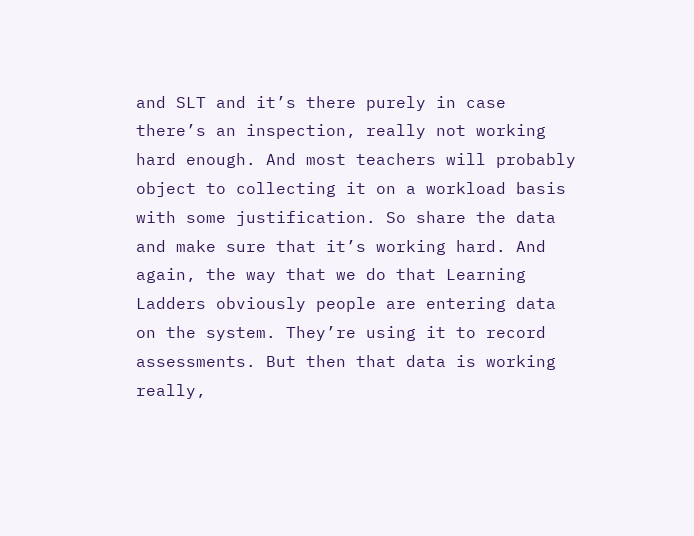and SLT and it’s there purely in case there’s an inspection, really not working hard enough. And most teachers will probably object to collecting it on a workload basis with some justification. So share the data and make sure that it’s working hard. And again, the way that we do that Learning Ladders obviously people are entering data on the system. They’re using it to record assessments. But then that data is working really,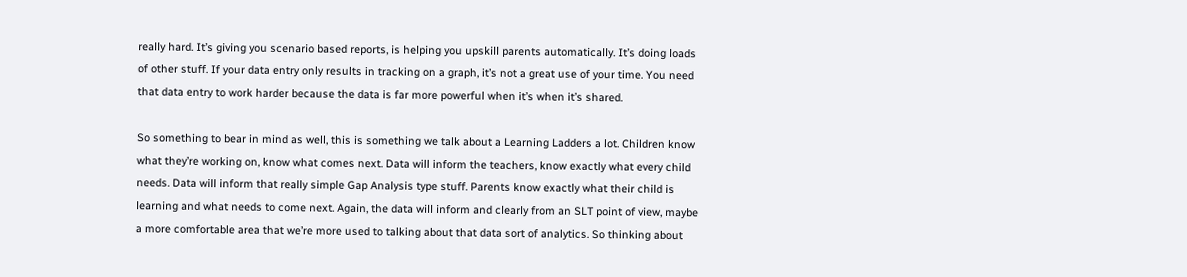really hard. It’s giving you scenario based reports, is helping you upskill parents automatically. It’s doing loads of other stuff. If your data entry only results in tracking on a graph, it’s not a great use of your time. You need that data entry to work harder because the data is far more powerful when it’s when it’s shared.

So something to bear in mind as well, this is something we talk about a Learning Ladders a lot. Children know what they’re working on, know what comes next. Data will inform the teachers, know exactly what every child needs. Data will inform that really simple Gap Analysis type stuff. Parents know exactly what their child is learning and what needs to come next. Again, the data will inform and clearly from an SLT point of view, maybe a more comfortable area that we’re more used to talking about that data sort of analytics. So thinking about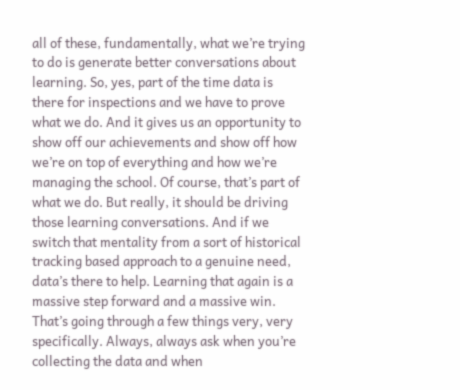all of these, fundamentally, what we’re trying to do is generate better conversations about learning. So, yes, part of the time data is there for inspections and we have to prove what we do. And it gives us an opportunity to show off our achievements and show off how we’re on top of everything and how we’re managing the school. Of course, that’s part of what we do. But really, it should be driving those learning conversations. And if we switch that mentality from a sort of historical tracking based approach to a genuine need, data’s there to help. Learning that again is a massive step forward and a massive win. That’s going through a few things very, very specifically. Always, always ask when you’re collecting the data and when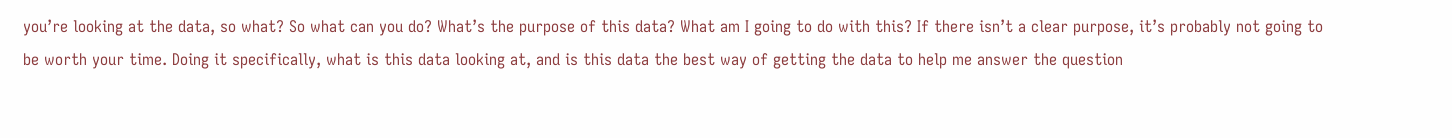you’re looking at the data, so what? So what can you do? What’s the purpose of this data? What am I going to do with this? If there isn’t a clear purpose, it’s probably not going to be worth your time. Doing it specifically, what is this data looking at, and is this data the best way of getting the data to help me answer the question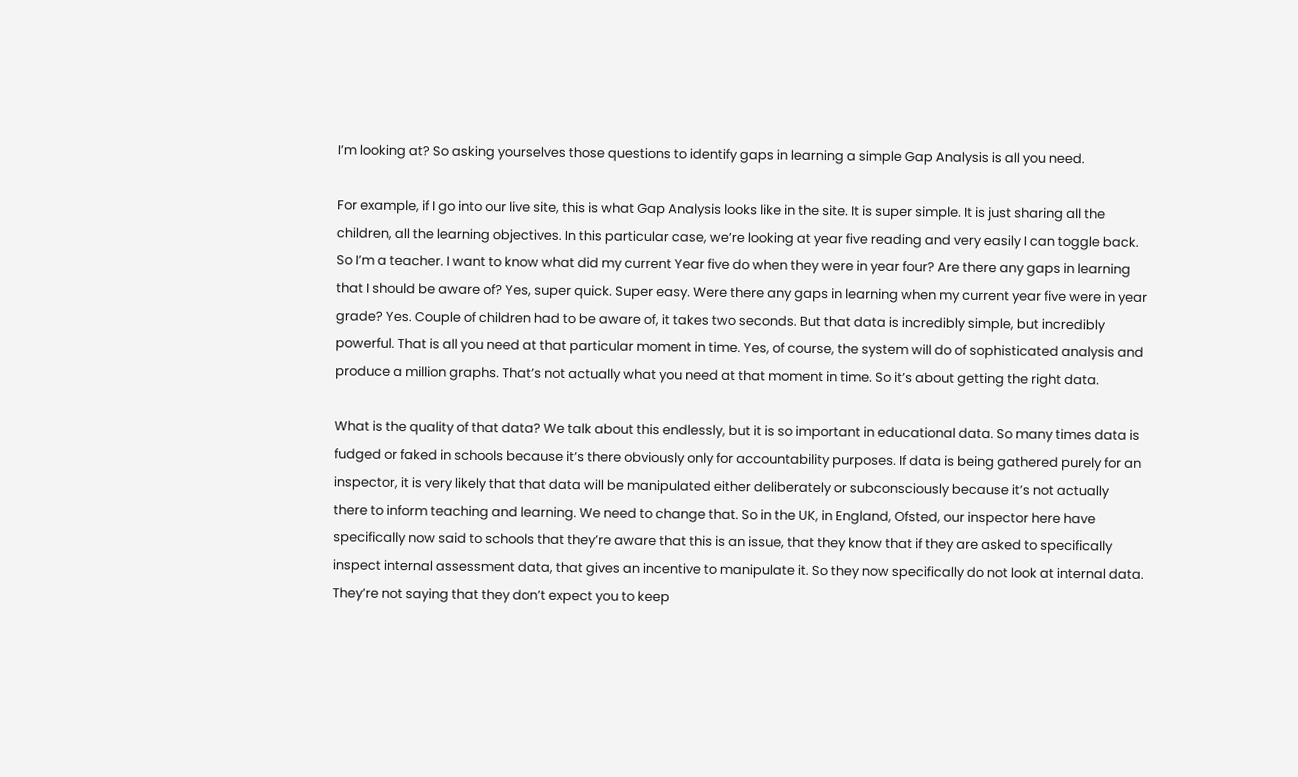I’m looking at? So asking yourselves those questions to identify gaps in learning a simple Gap Analysis is all you need.

For example, if I go into our live site, this is what Gap Analysis looks like in the site. It is super simple. It is just sharing all the children, all the learning objectives. In this particular case, we’re looking at year five reading and very easily I can toggle back. So I’m a teacher. I want to know what did my current Year five do when they were in year four? Are there any gaps in learning that I should be aware of? Yes, super quick. Super easy. Were there any gaps in learning when my current year five were in year grade? Yes. Couple of children had to be aware of, it takes two seconds. But that data is incredibly simple, but incredibly powerful. That is all you need at that particular moment in time. Yes, of course, the system will do of sophisticated analysis and produce a million graphs. That’s not actually what you need at that moment in time. So it’s about getting the right data.

What is the quality of that data? We talk about this endlessly, but it is so important in educational data. So many times data is fudged or faked in schools because it’s there obviously only for accountability purposes. If data is being gathered purely for an inspector, it is very likely that that data will be manipulated either deliberately or subconsciously because it’s not actually there to inform teaching and learning. We need to change that. So in the UK, in England, Ofsted, our inspector here have specifically now said to schools that they’re aware that this is an issue, that they know that if they are asked to specifically inspect internal assessment data, that gives an incentive to manipulate it. So they now specifically do not look at internal data. They’re not saying that they don’t expect you to keep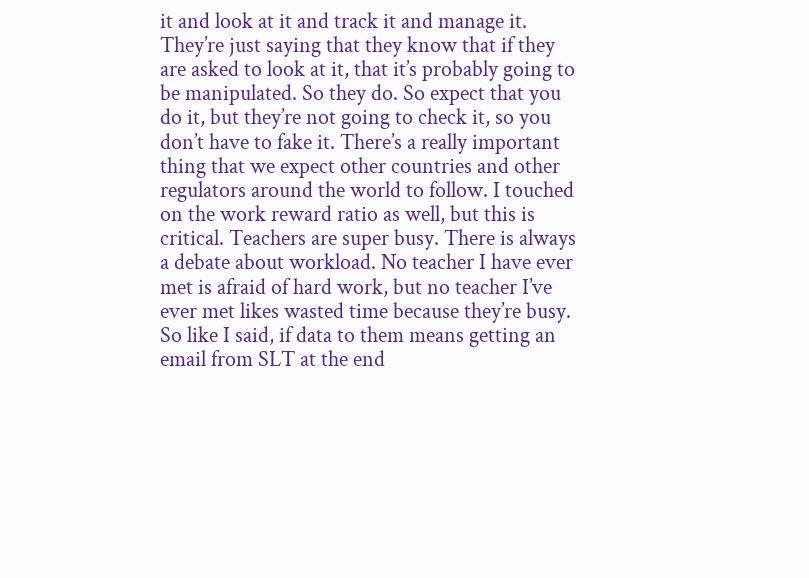it and look at it and track it and manage it. They’re just saying that they know that if they are asked to look at it, that it’s probably going to be manipulated. So they do. So expect that you do it, but they’re not going to check it, so you don’t have to fake it. There’s a really important thing that we expect other countries and other regulators around the world to follow. I touched on the work reward ratio as well, but this is critical. Teachers are super busy. There is always a debate about workload. No teacher I have ever met is afraid of hard work, but no teacher I’ve ever met likes wasted time because they’re busy. So like I said, if data to them means getting an email from SLT at the end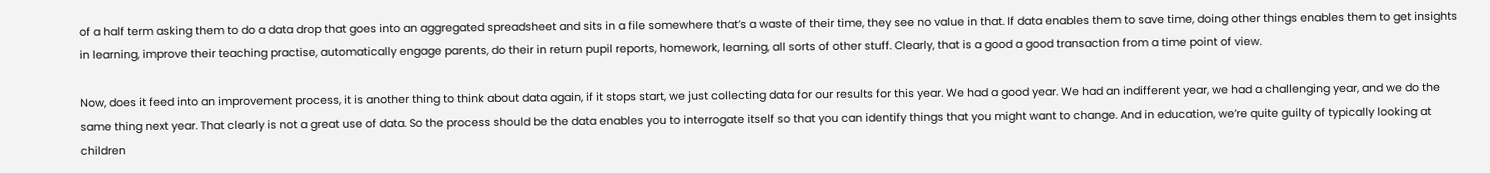of a half term asking them to do a data drop that goes into an aggregated spreadsheet and sits in a file somewhere that’s a waste of their time, they see no value in that. If data enables them to save time, doing other things enables them to get insights in learning, improve their teaching practise, automatically engage parents, do their in return pupil reports, homework, learning, all sorts of other stuff. Clearly, that is a good a good transaction from a time point of view.

Now, does it feed into an improvement process, it is another thing to think about data again, if it stops start, we just collecting data for our results for this year. We had a good year. We had an indifferent year, we had a challenging year, and we do the same thing next year. That clearly is not a great use of data. So the process should be the data enables you to interrogate itself so that you can identify things that you might want to change. And in education, we’re quite guilty of typically looking at children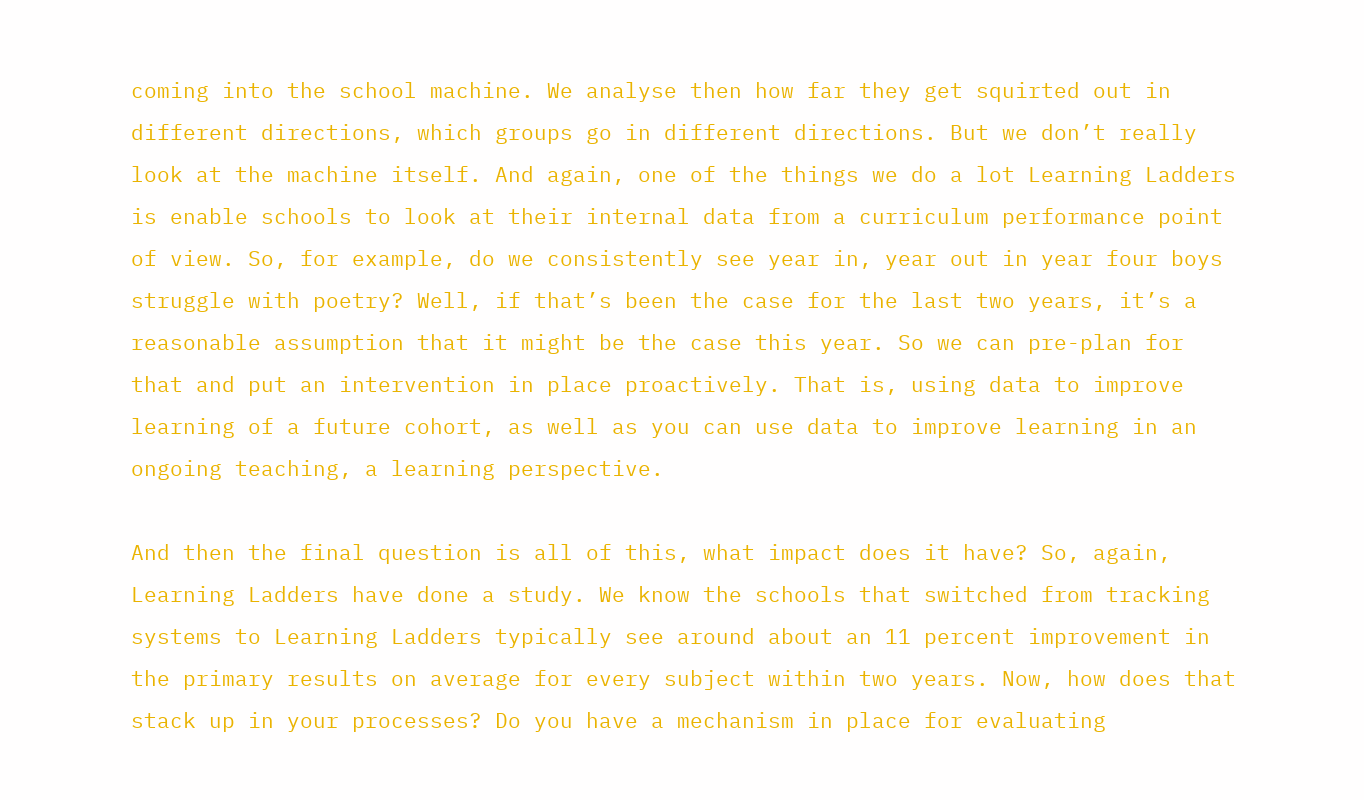coming into the school machine. We analyse then how far they get squirted out in different directions, which groups go in different directions. But we don’t really look at the machine itself. And again, one of the things we do a lot Learning Ladders is enable schools to look at their internal data from a curriculum performance point of view. So, for example, do we consistently see year in, year out in year four boys struggle with poetry? Well, if that’s been the case for the last two years, it’s a reasonable assumption that it might be the case this year. So we can pre-plan for that and put an intervention in place proactively. That is, using data to improve learning of a future cohort, as well as you can use data to improve learning in an ongoing teaching, a learning perspective.

And then the final question is all of this, what impact does it have? So, again, Learning Ladders have done a study. We know the schools that switched from tracking systems to Learning Ladders typically see around about an 11 percent improvement in the primary results on average for every subject within two years. Now, how does that stack up in your processes? Do you have a mechanism in place for evaluating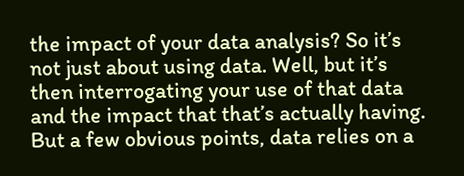the impact of your data analysis? So it’s not just about using data. Well, but it’s then interrogating your use of that data and the impact that that’s actually having. But a few obvious points, data relies on a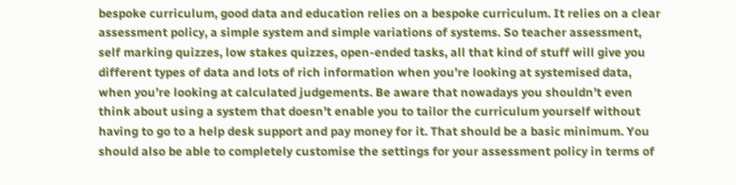bespoke curriculum, good data and education relies on a bespoke curriculum. It relies on a clear assessment policy, a simple system and simple variations of systems. So teacher assessment, self marking quizzes, low stakes quizzes, open-ended tasks, all that kind of stuff will give you different types of data and lots of rich information when you’re looking at systemised data, when you’re looking at calculated judgements. Be aware that nowadays you shouldn’t even think about using a system that doesn’t enable you to tailor the curriculum yourself without having to go to a help desk support and pay money for it. That should be a basic minimum. You should also be able to completely customise the settings for your assessment policy in terms of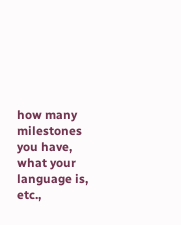how many milestones you have, what your language is, etc.,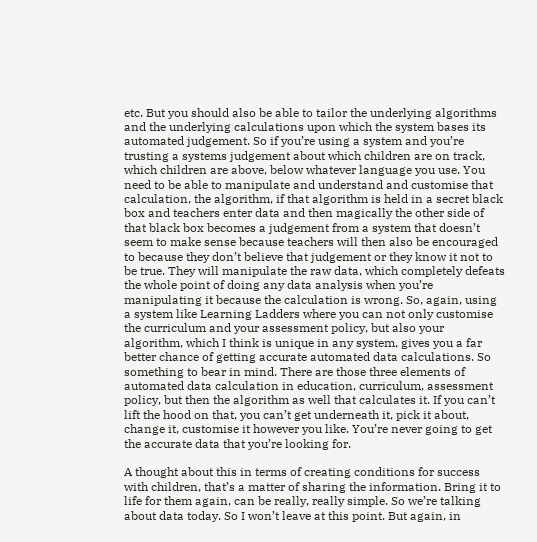etc. But you should also be able to tailor the underlying algorithms and the underlying calculations upon which the system bases its automated judgement. So if you’re using a system and you’re trusting a systems judgement about which children are on track, which children are above, below whatever language you use. You need to be able to manipulate and understand and customise that calculation, the algorithm, if that algorithm is held in a secret black box and teachers enter data and then magically the other side of that black box becomes a judgement from a system that doesn’t seem to make sense because teachers will then also be encouraged to because they don’t believe that judgement or they know it not to be true. They will manipulate the raw data, which completely defeats the whole point of doing any data analysis when you’re manipulating it because the calculation is wrong. So, again, using a system like Learning Ladders where you can not only customise the curriculum and your assessment policy, but also your algorithm, which I think is unique in any system, gives you a far better chance of getting accurate automated data calculations. So something to bear in mind. There are those three elements of automated data calculation in education, curriculum, assessment policy, but then the algorithm as well that calculates it. If you can’t lift the hood on that, you can’t get underneath it, pick it about, change it, customise it however you like. You’re never going to get the accurate data that you’re looking for.

A thought about this in terms of creating conditions for success with children, that’s a matter of sharing the information. Bring it to life for them again, can be really, really simple. So we’re talking about data today. So I won’t leave at this point. But again, in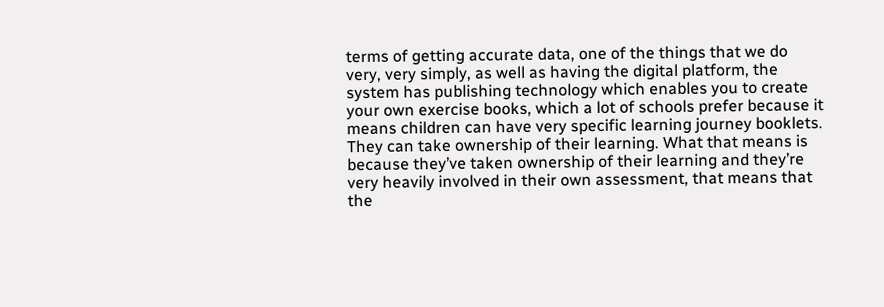terms of getting accurate data, one of the things that we do very, very simply, as well as having the digital platform, the system has publishing technology which enables you to create your own exercise books, which a lot of schools prefer because it means children can have very specific learning journey booklets. They can take ownership of their learning. What that means is because they’ve taken ownership of their learning and they’re very heavily involved in their own assessment, that means that the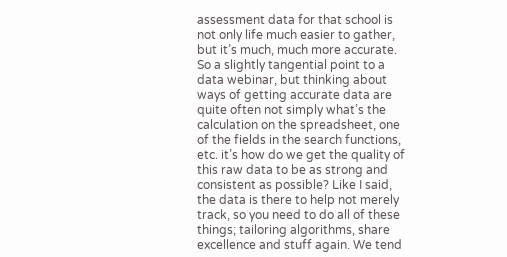assessment data for that school is not only life much easier to gather, but it’s much, much more accurate. So a slightly tangential point to a data webinar, but thinking about ways of getting accurate data are quite often not simply what’s the calculation on the spreadsheet, one of the fields in the search functions, etc. it’s how do we get the quality of this raw data to be as strong and consistent as possible? Like I said, the data is there to help not merely track, so you need to do all of these things; tailoring algorithms, share excellence and stuff again. We tend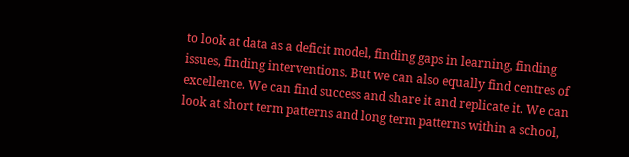to look at data as a deficit model, finding gaps in learning, finding issues, finding interventions. But we can also equally find centres of excellence. We can find success and share it and replicate it. We can look at short term patterns and long term patterns within a school,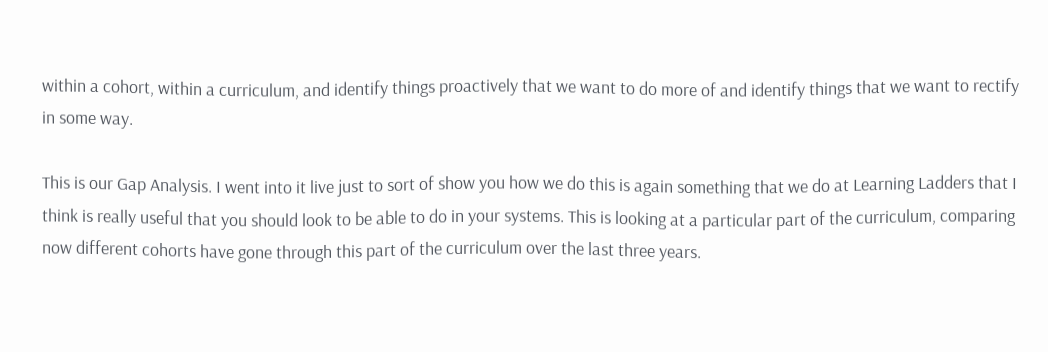within a cohort, within a curriculum, and identify things proactively that we want to do more of and identify things that we want to rectify in some way.

This is our Gap Analysis. I went into it live just to sort of show you how we do this is again something that we do at Learning Ladders that I think is really useful that you should look to be able to do in your systems. This is looking at a particular part of the curriculum, comparing now different cohorts have gone through this part of the curriculum over the last three years.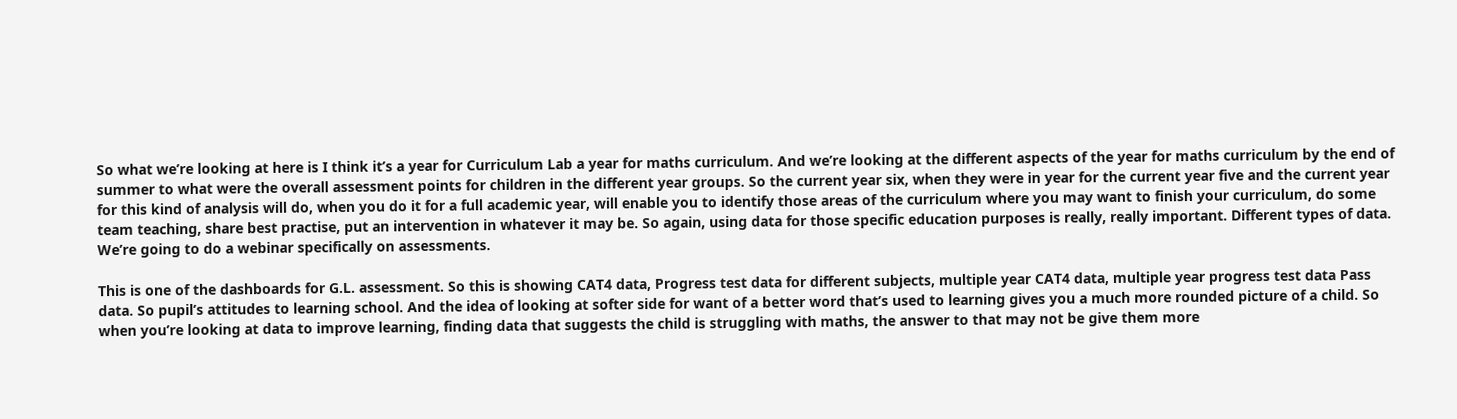So what we’re looking at here is I think it’s a year for Curriculum Lab a year for maths curriculum. And we’re looking at the different aspects of the year for maths curriculum by the end of summer to what were the overall assessment points for children in the different year groups. So the current year six, when they were in year for the current year five and the current year for this kind of analysis will do, when you do it for a full academic year, will enable you to identify those areas of the curriculum where you may want to finish your curriculum, do some team teaching, share best practise, put an intervention in whatever it may be. So again, using data for those specific education purposes is really, really important. Different types of data. We’re going to do a webinar specifically on assessments.

This is one of the dashboards for G.L. assessment. So this is showing CAT4 data, Progress test data for different subjects, multiple year CAT4 data, multiple year progress test data Pass data. So pupil’s attitudes to learning school. And the idea of looking at softer side for want of a better word that’s used to learning gives you a much more rounded picture of a child. So when you’re looking at data to improve learning, finding data that suggests the child is struggling with maths, the answer to that may not be give them more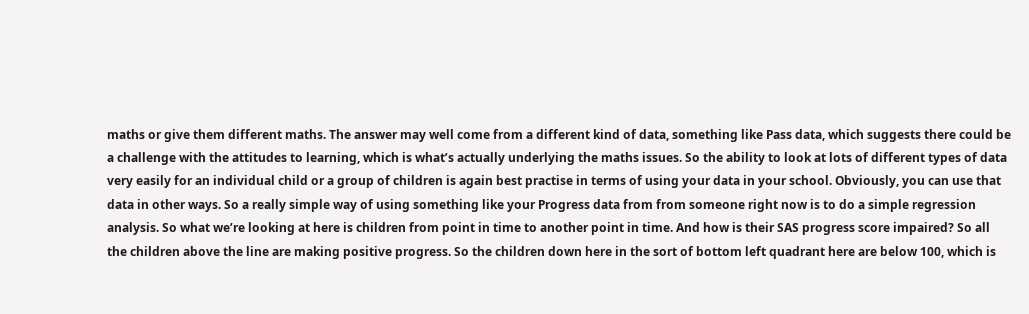maths or give them different maths. The answer may well come from a different kind of data, something like Pass data, which suggests there could be a challenge with the attitudes to learning, which is what’s actually underlying the maths issues. So the ability to look at lots of different types of data very easily for an individual child or a group of children is again best practise in terms of using your data in your school. Obviously, you can use that data in other ways. So a really simple way of using something like your Progress data from from someone right now is to do a simple regression analysis. So what we’re looking at here is children from point in time to another point in time. And how is their SAS progress score impaired? So all the children above the line are making positive progress. So the children down here in the sort of bottom left quadrant here are below 100, which is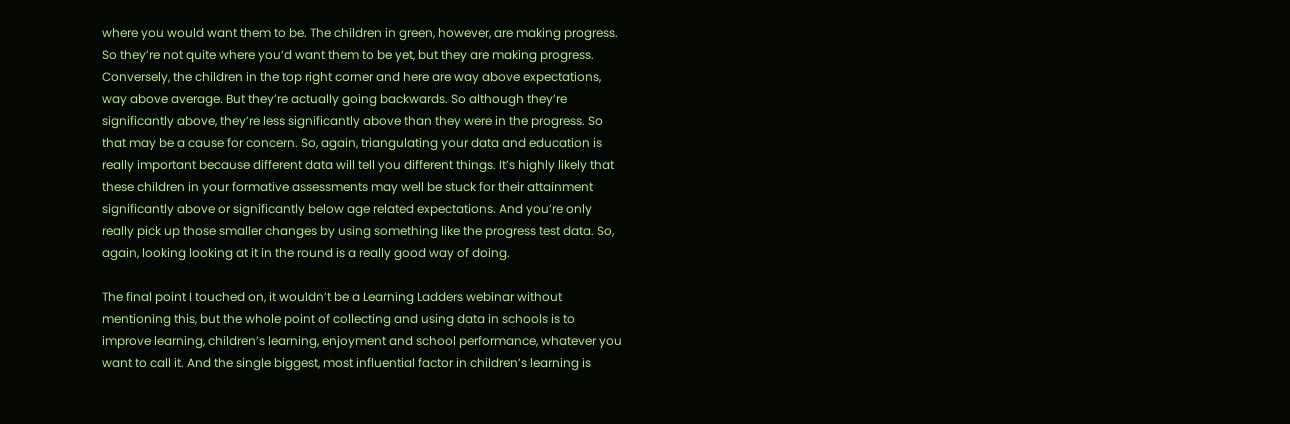where you would want them to be. The children in green, however, are making progress. So they’re not quite where you’d want them to be yet, but they are making progress. Conversely, the children in the top right corner and here are way above expectations, way above average. But they’re actually going backwards. So although they’re significantly above, they’re less significantly above than they were in the progress. So that may be a cause for concern. So, again, triangulating your data and education is really important because different data will tell you different things. It’s highly likely that these children in your formative assessments may well be stuck for their attainment significantly above or significantly below age related expectations. And you’re only really pick up those smaller changes by using something like the progress test data. So, again, looking looking at it in the round is a really good way of doing.

The final point I touched on, it wouldn’t be a Learning Ladders webinar without mentioning this, but the whole point of collecting and using data in schools is to improve learning, children’s learning, enjoyment and school performance, whatever you want to call it. And the single biggest, most influential factor in children’s learning is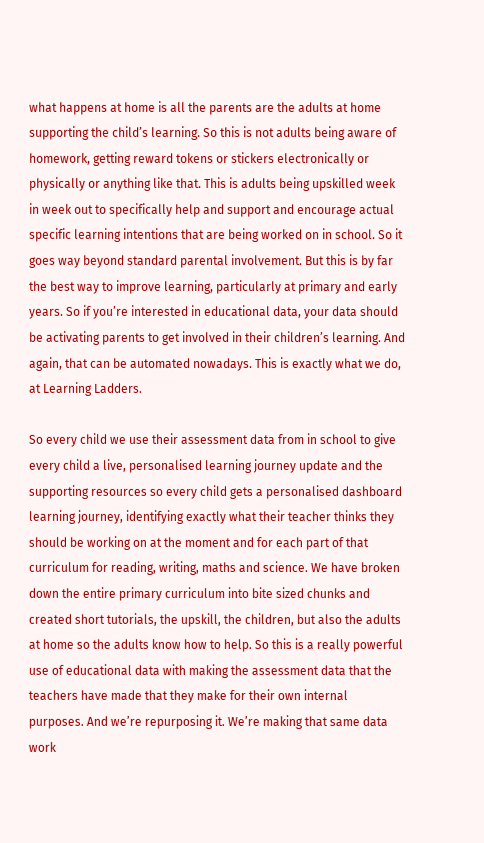what happens at home is all the parents are the adults at home supporting the child’s learning. So this is not adults being aware of homework, getting reward tokens or stickers electronically or physically or anything like that. This is adults being upskilled week in week out to specifically help and support and encourage actual specific learning intentions that are being worked on in school. So it goes way beyond standard parental involvement. But this is by far the best way to improve learning, particularly at primary and early years. So if you’re interested in educational data, your data should be activating parents to get involved in their children’s learning. And again, that can be automated nowadays. This is exactly what we do, at Learning Ladders.

So every child we use their assessment data from in school to give every child a live, personalised learning journey update and the supporting resources so every child gets a personalised dashboard learning journey, identifying exactly what their teacher thinks they should be working on at the moment and for each part of that curriculum for reading, writing, maths and science. We have broken down the entire primary curriculum into bite sized chunks and created short tutorials, the upskill, the children, but also the adults at home so the adults know how to help. So this is a really powerful use of educational data with making the assessment data that the teachers have made that they make for their own internal purposes. And we’re repurposing it. We’re making that same data work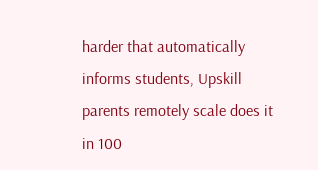harder that automatically informs students, Upskill parents remotely scale does it in 100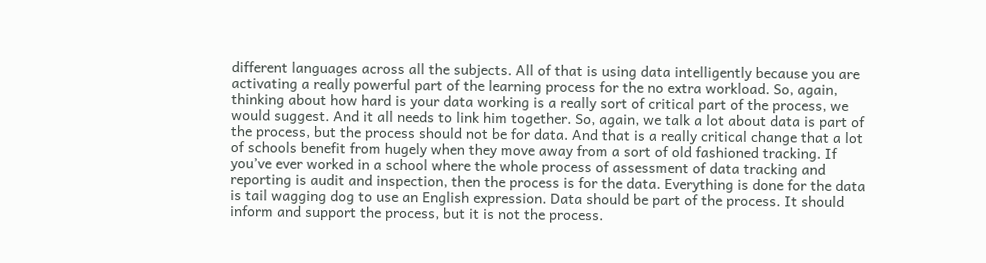different languages across all the subjects. All of that is using data intelligently because you are activating a really powerful part of the learning process for the no extra workload. So, again, thinking about how hard is your data working is a really sort of critical part of the process, we would suggest. And it all needs to link him together. So, again, we talk a lot about data is part of the process, but the process should not be for data. And that is a really critical change that a lot of schools benefit from hugely when they move away from a sort of old fashioned tracking. If you’ve ever worked in a school where the whole process of assessment of data tracking and reporting is audit and inspection, then the process is for the data. Everything is done for the data is tail wagging dog to use an English expression. Data should be part of the process. It should inform and support the process, but it is not the process.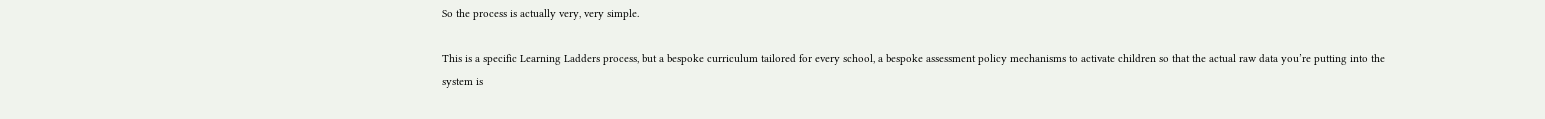So the process is actually very, very simple.

This is a specific Learning Ladders process, but a bespoke curriculum tailored for every school, a bespoke assessment policy mechanisms to activate children so that the actual raw data you’re putting into the system is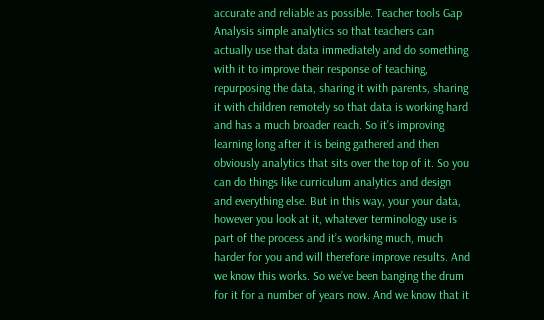accurate and reliable as possible. Teacher tools Gap Analysis simple analytics so that teachers can actually use that data immediately and do something with it to improve their response of teaching, repurposing the data, sharing it with parents, sharing it with children remotely so that data is working hard and has a much broader reach. So it’s improving learning long after it is being gathered and then obviously analytics that sits over the top of it. So you can do things like curriculum analytics and design and everything else. But in this way, your your data, however you look at it, whatever terminology use is part of the process and it’s working much, much harder for you and will therefore improve results. And we know this works. So we’ve been banging the drum for it for a number of years now. And we know that it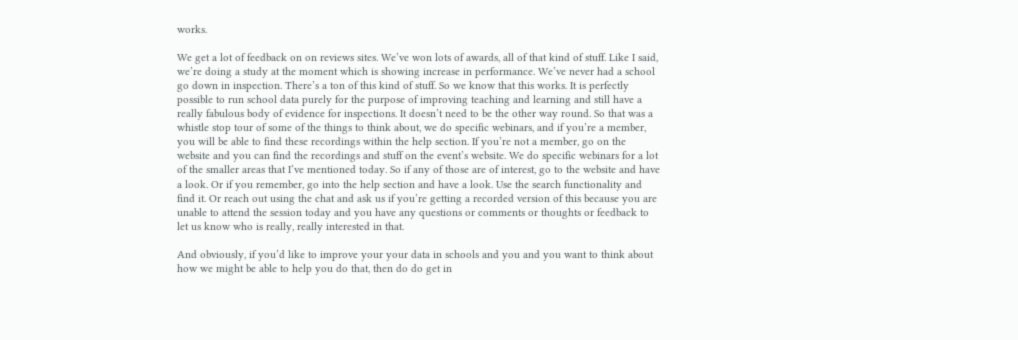works.

We get a lot of feedback on on reviews sites. We’ve won lots of awards, all of that kind of stuff. Like I said, we’re doing a study at the moment which is showing increase in performance. We’ve never had a school go down in inspection. There’s a ton of this kind of stuff. So we know that this works. It is perfectly possible to run school data purely for the purpose of improving teaching and learning and still have a really fabulous body of evidence for inspections. It doesn’t need to be the other way round. So that was a whistle stop tour of some of the things to think about, we do specific webinars, and if you’re a member, you will be able to find these recordings within the help section. If you’re not a member, go on the website and you can find the recordings and stuff on the event’s website. We do specific webinars for a lot of the smaller areas that I’ve mentioned today. So if any of those are of interest, go to the website and have a look. Or if you remember, go into the help section and have a look. Use the search functionality and find it. Or reach out using the chat and ask us if you’re getting a recorded version of this because you are unable to attend the session today and you have any questions or comments or thoughts or feedback to let us know who is really, really interested in that.

And obviously, if you’d like to improve your your data in schools and you and you want to think about how we might be able to help you do that, then do do get in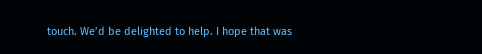touch. We’d be delighted to help. I hope that was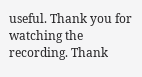useful. Thank you for watching the recording. Thank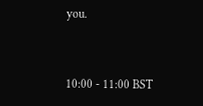you.


10:00 - 11:00 BST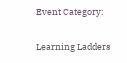Event Category:


Learning Ladders